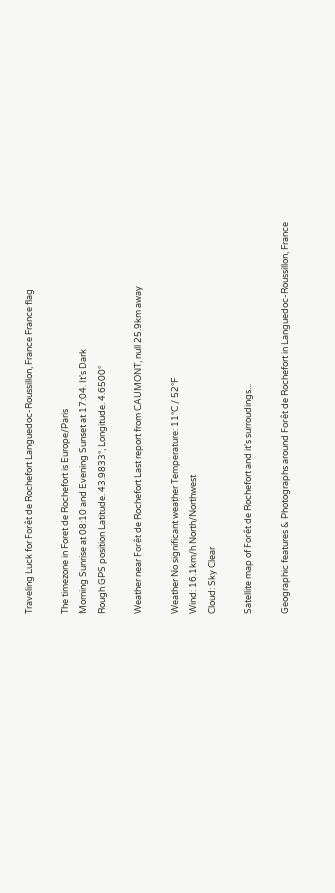Traveling Luck for Forêt de Rochefort Languedoc-Roussillon, France France flag

The timezone in Foret de Rochefort is Europe/Paris
Morning Sunrise at 08:10 and Evening Sunset at 17:04. It's Dark
Rough GPS position Latitude. 43.9833°, Longitude. 4.6500°

Weather near Forêt de Rochefort Last report from CAUMONT, null 25.9km away

Weather No significant weather Temperature: 11°C / 52°F
Wind: 16.1km/h North/Northwest
Cloud: Sky Clear

Satellite map of Forêt de Rochefort and it's surroudings...

Geographic features & Photographs around Forêt de Rochefort in Languedoc-Roussillon, France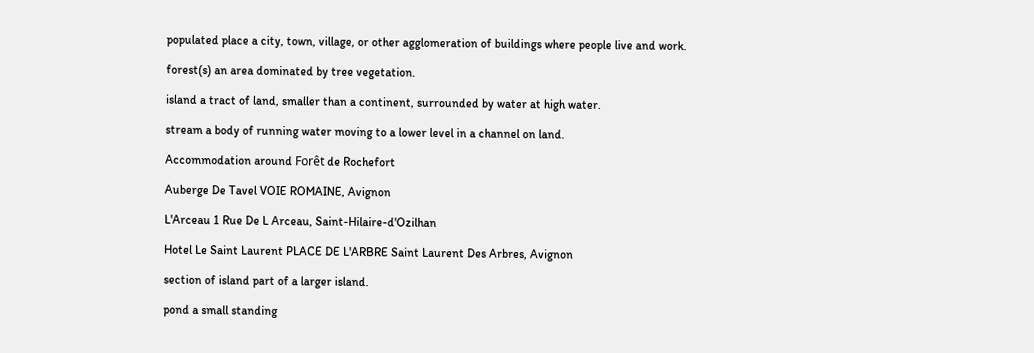populated place a city, town, village, or other agglomeration of buildings where people live and work.

forest(s) an area dominated by tree vegetation.

island a tract of land, smaller than a continent, surrounded by water at high water.

stream a body of running water moving to a lower level in a channel on land.

Accommodation around Forêt de Rochefort

Auberge De Tavel VOIE ROMAINE, Avignon

L'Arceau 1 Rue De L Arceau, Saint-Hilaire-d'Ozilhan

Hotel Le Saint Laurent PLACE DE L'ARBRE Saint Laurent Des Arbres, Avignon

section of island part of a larger island.

pond a small standing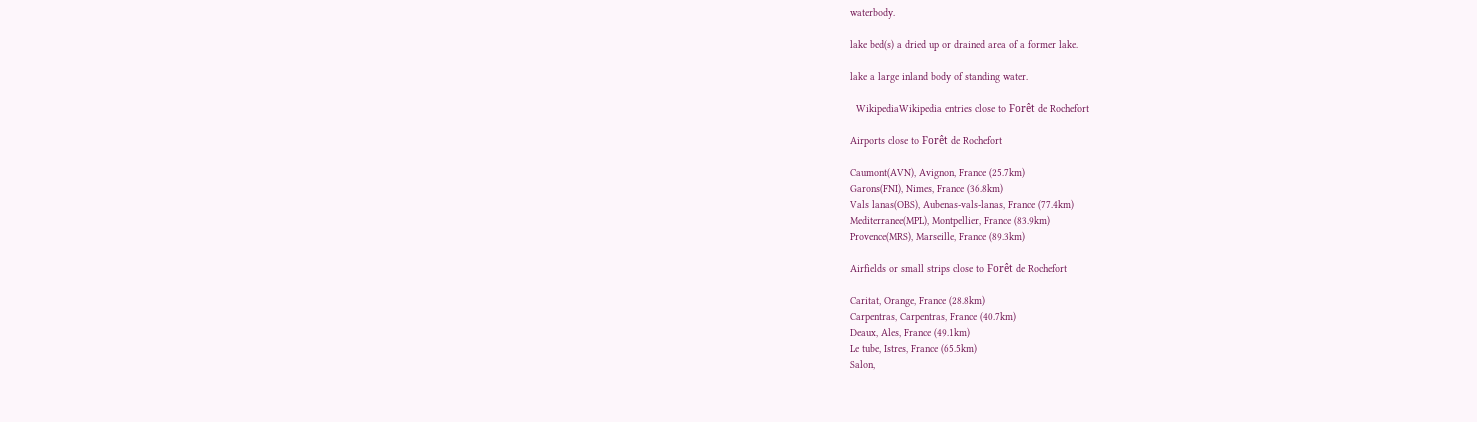waterbody.

lake bed(s) a dried up or drained area of a former lake.

lake a large inland body of standing water.

  WikipediaWikipedia entries close to Forêt de Rochefort

Airports close to Forêt de Rochefort

Caumont(AVN), Avignon, France (25.7km)
Garons(FNI), Nimes, France (36.8km)
Vals lanas(OBS), Aubenas-vals-lanas, France (77.4km)
Mediterranee(MPL), Montpellier, France (83.9km)
Provence(MRS), Marseille, France (89.3km)

Airfields or small strips close to Forêt de Rochefort

Caritat, Orange, France (28.8km)
Carpentras, Carpentras, France (40.7km)
Deaux, Ales, France (49.1km)
Le tube, Istres, France (65.5km)
Salon,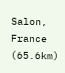Salon, France (65.6km)